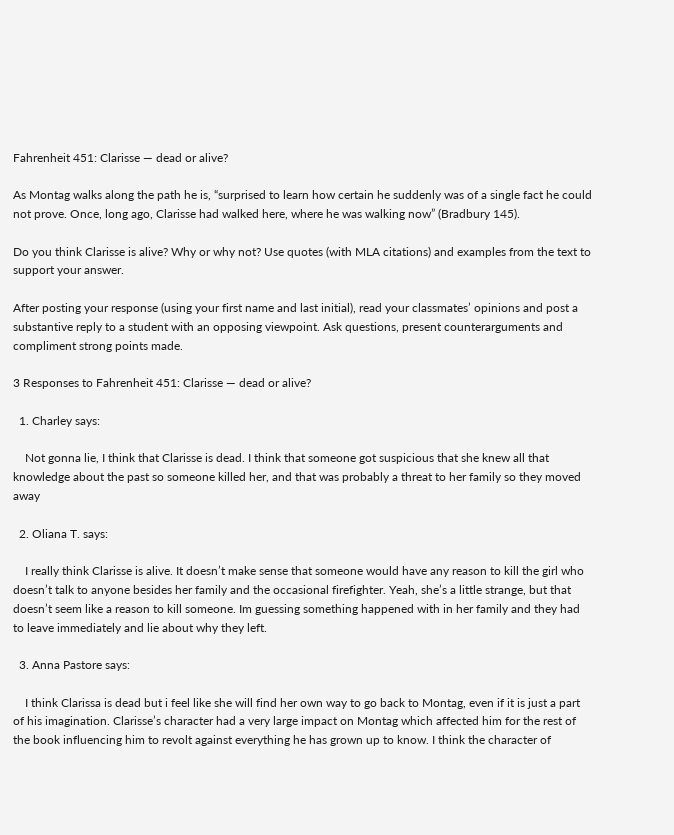Fahrenheit 451: Clarisse — dead or alive?

As Montag walks along the path he is, “surprised to learn how certain he suddenly was of a single fact he could not prove. Once, long ago, Clarisse had walked here, where he was walking now” (Bradbury 145).

Do you think Clarisse is alive? Why or why not? Use quotes (with MLA citations) and examples from the text to support your answer.

After posting your response (using your first name and last initial), read your classmates’ opinions and post a substantive reply to a student with an opposing viewpoint. Ask questions, present counterarguments and compliment strong points made.

3 Responses to Fahrenheit 451: Clarisse — dead or alive?

  1. Charley says:

    Not gonna lie, I think that Clarisse is dead. I think that someone got suspicious that she knew all that knowledge about the past so someone killed her, and that was probably a threat to her family so they moved away

  2. Oliana T. says:

    I really think Clarisse is alive. It doesn’t make sense that someone would have any reason to kill the girl who doesn’t talk to anyone besides her family and the occasional firefighter. Yeah, she’s a little strange, but that doesn’t seem like a reason to kill someone. Im guessing something happened with in her family and they had to leave immediately and lie about why they left.

  3. Anna Pastore says:

    I think Clarissa is dead but i feel like she will find her own way to go back to Montag, even if it is just a part of his imagination. Clarisse’s character had a very large impact on Montag which affected him for the rest of the book influencing him to revolt against everything he has grown up to know. I think the character of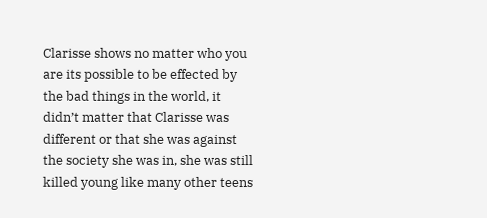Clarisse shows no matter who you are its possible to be effected by the bad things in the world, it didn’t matter that Clarisse was different or that she was against the society she was in, she was still killed young like many other teens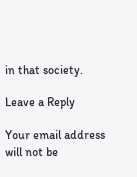in that society.

Leave a Reply

Your email address will not be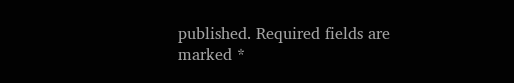published. Required fields are marked *